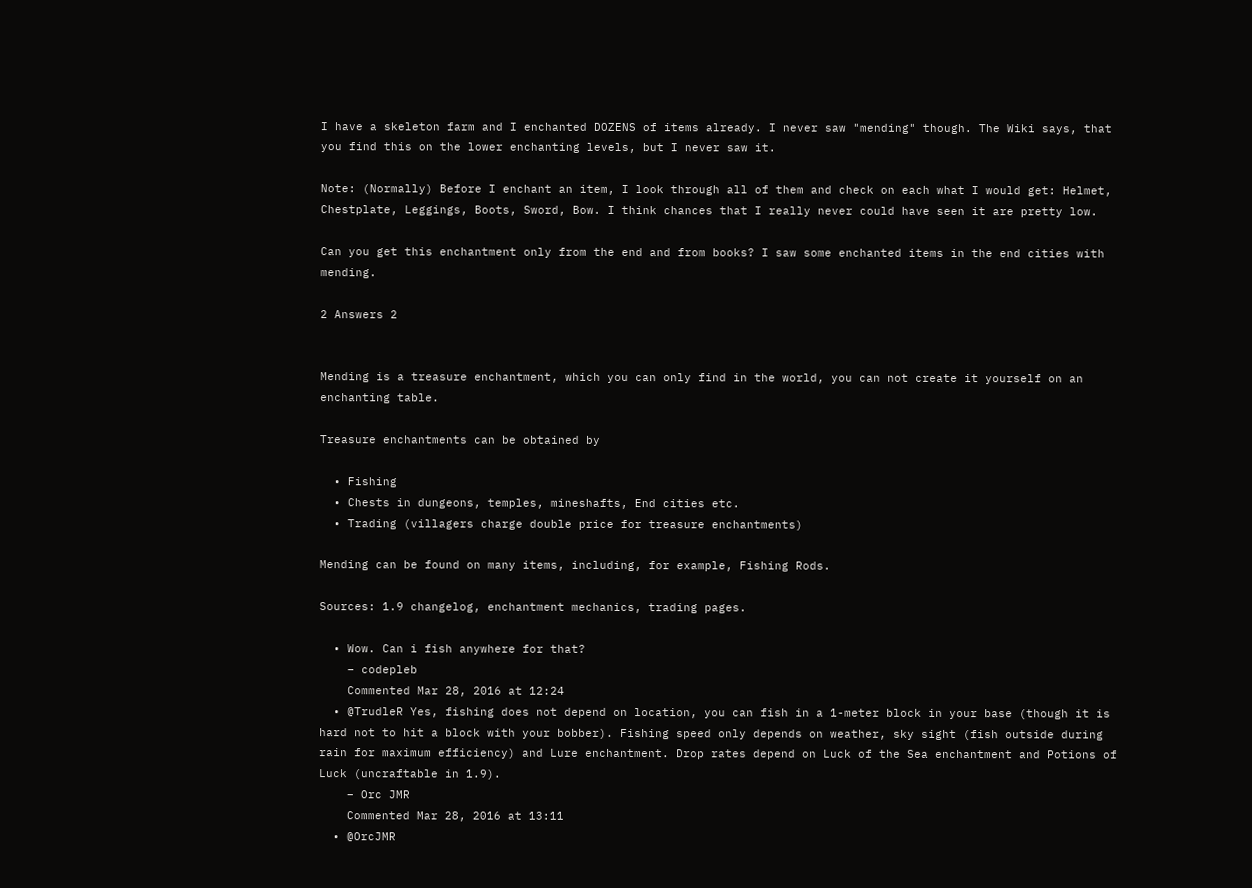I have a skeleton farm and I enchanted DOZENS of items already. I never saw "mending" though. The Wiki says, that you find this on the lower enchanting levels, but I never saw it.

Note: (Normally) Before I enchant an item, I look through all of them and check on each what I would get: Helmet, Chestplate, Leggings, Boots, Sword, Bow. I think chances that I really never could have seen it are pretty low.

Can you get this enchantment only from the end and from books? I saw some enchanted items in the end cities with mending.

2 Answers 2


Mending is a treasure enchantment, which you can only find in the world, you can not create it yourself on an enchanting table.

Treasure enchantments can be obtained by

  • Fishing
  • Chests in dungeons, temples, mineshafts, End cities etc.
  • Trading (villagers charge double price for treasure enchantments)

Mending can be found on many items, including, for example, Fishing Rods.

Sources: 1.9 changelog, enchantment mechanics, trading pages.

  • Wow. Can i fish anywhere for that?
    – codepleb
    Commented Mar 28, 2016 at 12:24
  • @TrudleR Yes, fishing does not depend on location, you can fish in a 1-meter block in your base (though it is hard not to hit a block with your bobber). Fishing speed only depends on weather, sky sight (fish outside during rain for maximum efficiency) and Lure enchantment. Drop rates depend on Luck of the Sea enchantment and Potions of Luck (uncraftable in 1.9).
    – Orc JMR
    Commented Mar 28, 2016 at 13:11
  • @OrcJMR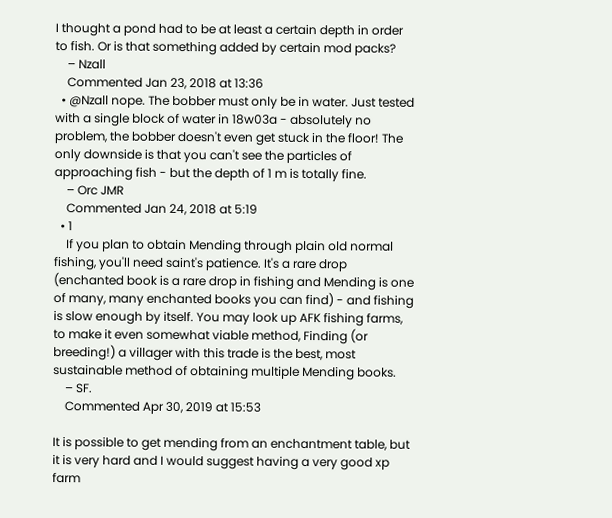I thought a pond had to be at least a certain depth in order to fish. Or is that something added by certain mod packs?
    – Nzall
    Commented Jan 23, 2018 at 13:36
  • @Nzall nope. The bobber must only be in water. Just tested with a single block of water in 18w03a - absolutely no problem, the bobber doesn't even get stuck in the floor! The only downside is that you can't see the particles of approaching fish - but the depth of 1 m is totally fine.
    – Orc JMR
    Commented Jan 24, 2018 at 5:19
  • 1
    If you plan to obtain Mending through plain old normal fishing, you'll need saint's patience. It's a rare drop (enchanted book is a rare drop in fishing and Mending is one of many, many enchanted books you can find) - and fishing is slow enough by itself. You may look up AFK fishing farms, to make it even somewhat viable method, Finding (or breeding!) a villager with this trade is the best, most sustainable method of obtaining multiple Mending books.
    – SF.
    Commented Apr 30, 2019 at 15:53

It is possible to get mending from an enchantment table, but it is very hard and I would suggest having a very good xp farm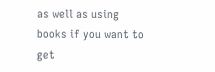as well as using books if you want to get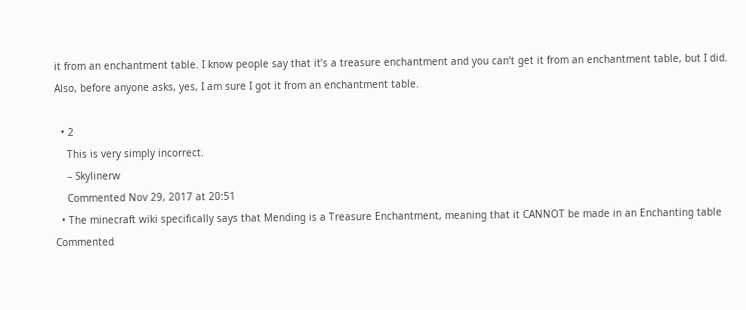it from an enchantment table. I know people say that it’s a treasure enchantment and you can’t get it from an enchantment table, but I did. Also, before anyone asks, yes, I am sure I got it from an enchantment table.

  • 2
    This is very simply incorrect.
    – Skylinerw
    Commented Nov 29, 2017 at 20:51
  • The minecraft wiki specifically says that Mending is a Treasure Enchantment, meaning that it CANNOT be made in an Enchanting table Commented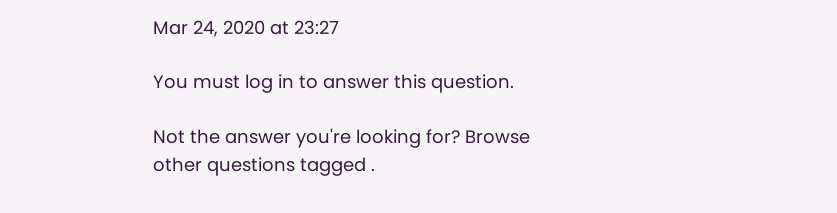Mar 24, 2020 at 23:27

You must log in to answer this question.

Not the answer you're looking for? Browse other questions tagged .